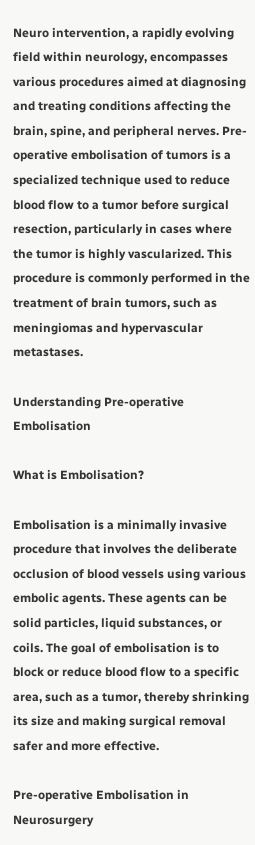Neuro intervention, a rapidly evolving field within neurology, encompasses various procedures aimed at diagnosing and treating conditions affecting the brain, spine, and peripheral nerves. Pre-operative embolisation of tumors is a specialized technique used to reduce blood flow to a tumor before surgical resection, particularly in cases where the tumor is highly vascularized. This procedure is commonly performed in the treatment of brain tumors, such as meningiomas and hypervascular metastases.

Understanding Pre-operative Embolisation

What is Embolisation?

Embolisation is a minimally invasive procedure that involves the deliberate occlusion of blood vessels using various embolic agents. These agents can be solid particles, liquid substances, or coils. The goal of embolisation is to block or reduce blood flow to a specific area, such as a tumor, thereby shrinking its size and making surgical removal safer and more effective.

Pre-operative Embolisation in Neurosurgery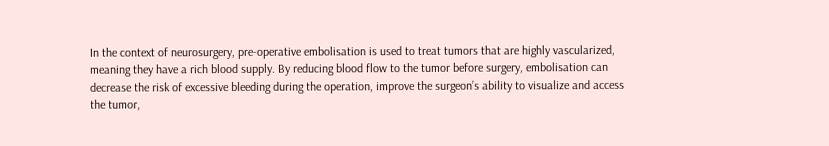In the context of neurosurgery, pre-operative embolisation is used to treat tumors that are highly vascularized, meaning they have a rich blood supply. By reducing blood flow to the tumor before surgery, embolisation can decrease the risk of excessive bleeding during the operation, improve the surgeon’s ability to visualize and access the tumor,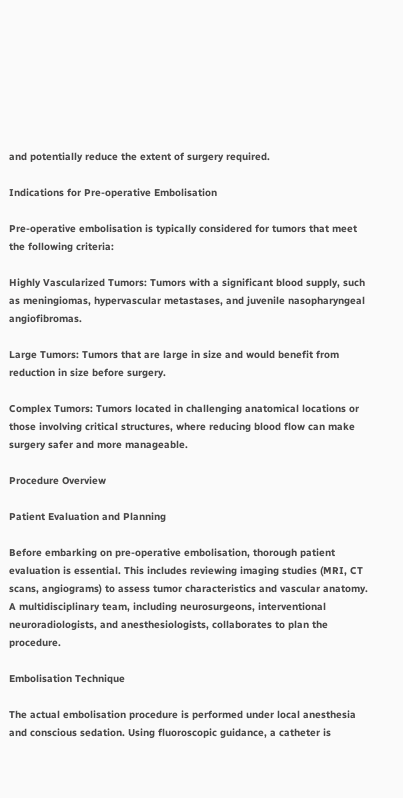and potentially reduce the extent of surgery required.

Indications for Pre-operative Embolisation

Pre-operative embolisation is typically considered for tumors that meet the following criteria:

Highly Vascularized Tumors: Tumors with a significant blood supply, such as meningiomas, hypervascular metastases, and juvenile nasopharyngeal angiofibromas.

Large Tumors: Tumors that are large in size and would benefit from reduction in size before surgery.

Complex Tumors: Tumors located in challenging anatomical locations or those involving critical structures, where reducing blood flow can make surgery safer and more manageable.

Procedure Overview

Patient Evaluation and Planning

Before embarking on pre-operative embolisation, thorough patient evaluation is essential. This includes reviewing imaging studies (MRI, CT scans, angiograms) to assess tumor characteristics and vascular anatomy. A multidisciplinary team, including neurosurgeons, interventional neuroradiologists, and anesthesiologists, collaborates to plan the procedure.

Embolisation Technique

The actual embolisation procedure is performed under local anesthesia and conscious sedation. Using fluoroscopic guidance, a catheter is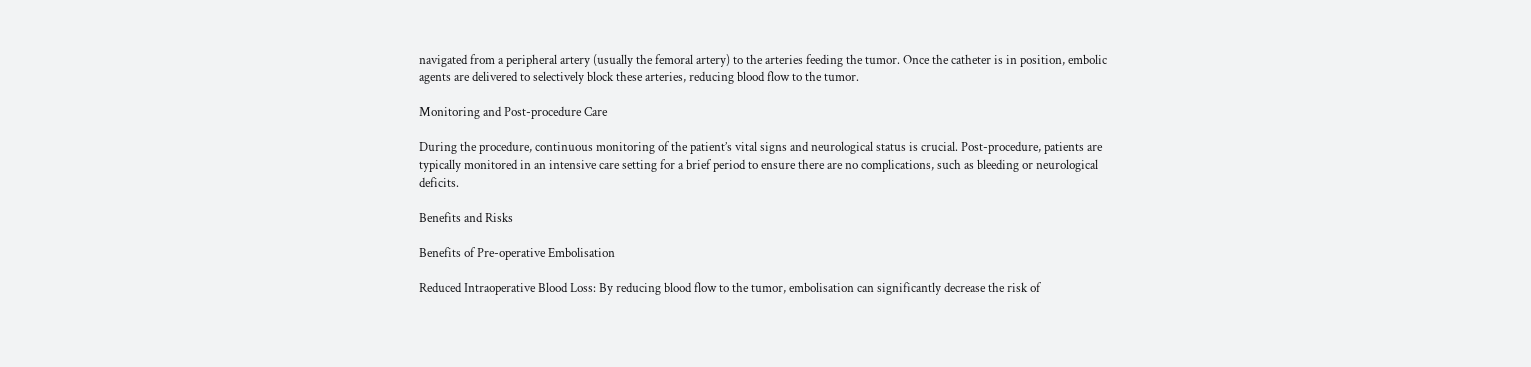navigated from a peripheral artery (usually the femoral artery) to the arteries feeding the tumor. Once the catheter is in position, embolic agents are delivered to selectively block these arteries, reducing blood flow to the tumor.

Monitoring and Post-procedure Care

During the procedure, continuous monitoring of the patient’s vital signs and neurological status is crucial. Post-procedure, patients are typically monitored in an intensive care setting for a brief period to ensure there are no complications, such as bleeding or neurological deficits.

Benefits and Risks

Benefits of Pre-operative Embolisation

Reduced Intraoperative Blood Loss: By reducing blood flow to the tumor, embolisation can significantly decrease the risk of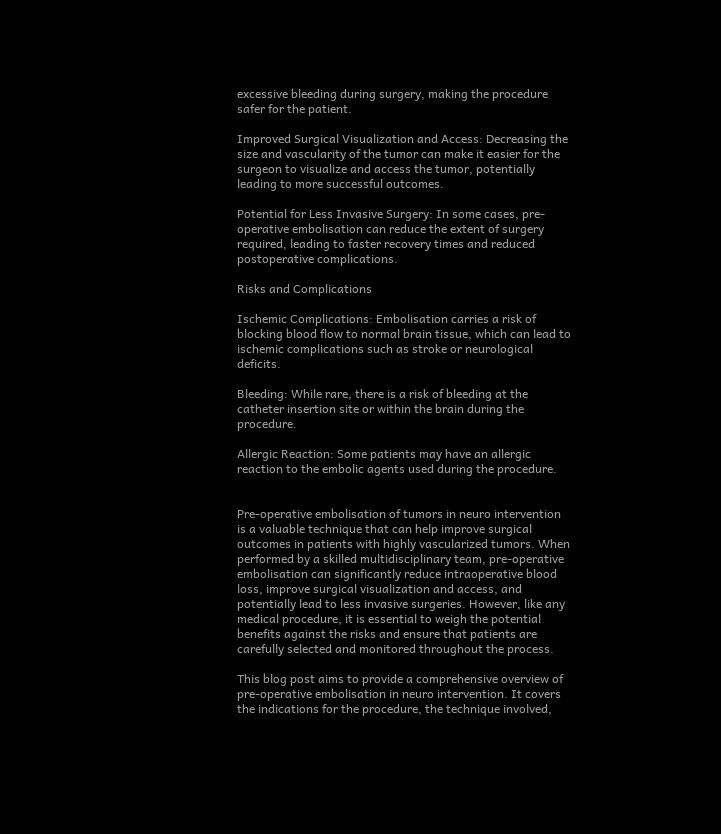excessive bleeding during surgery, making the procedure safer for the patient.

Improved Surgical Visualization and Access: Decreasing the size and vascularity of the tumor can make it easier for the surgeon to visualize and access the tumor, potentially leading to more successful outcomes.

Potential for Less Invasive Surgery: In some cases, pre-operative embolisation can reduce the extent of surgery required, leading to faster recovery times and reduced postoperative complications.

Risks and Complications

Ischemic Complications: Embolisation carries a risk of blocking blood flow to normal brain tissue, which can lead to ischemic complications such as stroke or neurological deficits.

Bleeding: While rare, there is a risk of bleeding at the catheter insertion site or within the brain during the procedure.

Allergic Reaction: Some patients may have an allergic reaction to the embolic agents used during the procedure.


Pre-operative embolisation of tumors in neuro intervention is a valuable technique that can help improve surgical outcomes in patients with highly vascularized tumors. When performed by a skilled multidisciplinary team, pre-operative embolisation can significantly reduce intraoperative blood loss, improve surgical visualization and access, and potentially lead to less invasive surgeries. However, like any medical procedure, it is essential to weigh the potential benefits against the risks and ensure that patients are carefully selected and monitored throughout the process.

This blog post aims to provide a comprehensive overview of pre-operative embolisation in neuro intervention. It covers the indications for the procedure, the technique involved,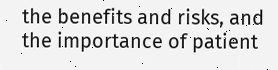the benefits and risks, and the importance of patient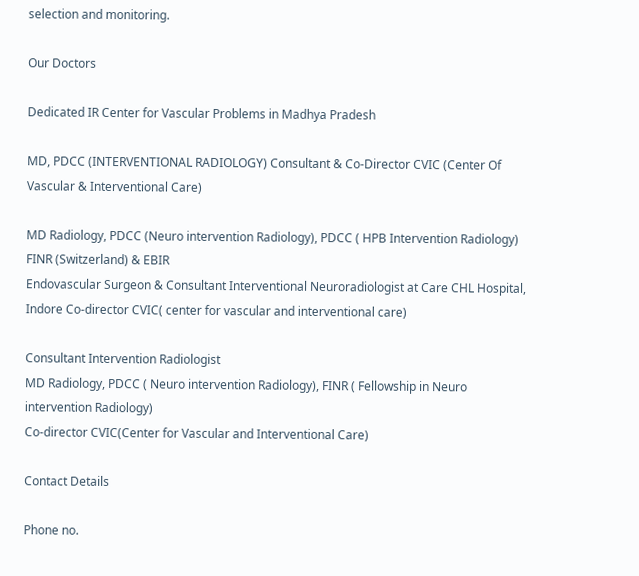selection and monitoring.

Our Doctors

Dedicated IR Center for Vascular Problems in Madhya Pradesh

MD, PDCC (INTERVENTIONAL RADIOLOGY) Consultant & Co-Director CVIC (Center Of Vascular & Interventional Care)

MD Radiology, PDCC (Neuro intervention Radiology), PDCC ( HPB Intervention Radiology) FINR (Switzerland) & EBIR
Endovascular Surgeon & Consultant Interventional Neuroradiologist at Care CHL Hospital, Indore Co-director CVIC( center for vascular and interventional care)

Consultant Intervention Radiologist
MD Radiology, PDCC ( Neuro intervention Radiology), FINR ( Fellowship in Neuro intervention Radiology)
Co-director CVIC(Center for Vascular and Interventional Care)

Contact Details

Phone no.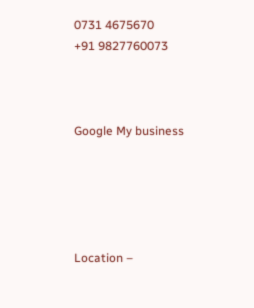0731 4675670
+91 9827760073



Google My business





Location –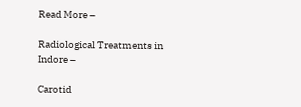Read More –

Radiological Treatments in Indore –

Carotid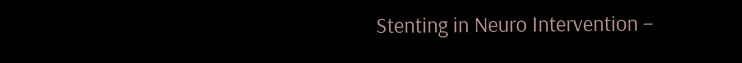Stenting in Neuro Intervention –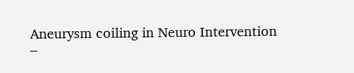Aneurysm coiling in Neuro Intervention –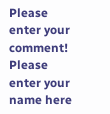Please enter your comment!
Please enter your name here